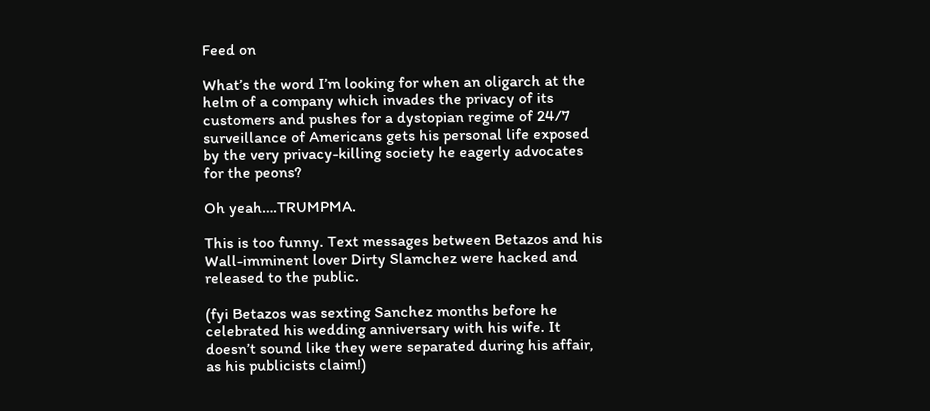Feed on

What’s the word I’m looking for when an oligarch at the helm of a company which invades the privacy of its customers and pushes for a dystopian regime of 24/7 surveillance of Americans gets his personal life exposed by the very privacy-killing society he eagerly advocates for the peons?

Oh yeah….TRUMPMA.

This is too funny. Text messages between Betazos and his Wall-imminent lover Dirty Slamchez were hacked and released to the public.

(fyi Betazos was sexting Sanchez months before he celebrated his wedding anniversary with his wife. It doesn’t sound like they were separated during his affair, as his publicists claim!)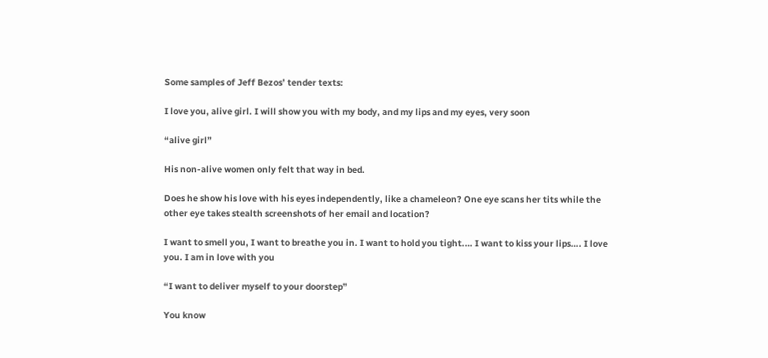Some samples of Jeff Bezos’ tender texts:

I love you, alive girl. I will show you with my body, and my lips and my eyes, very soon

“alive girl”

His non-alive women only felt that way in bed.

Does he show his love with his eyes independently, like a chameleon? One eye scans her tits while the other eye takes stealth screenshots of her email and location?

I want to smell you, I want to breathe you in. I want to hold you tight.… I want to kiss your lips…. I love you. I am in love with you

“I want to deliver myself to your doorstep”

You know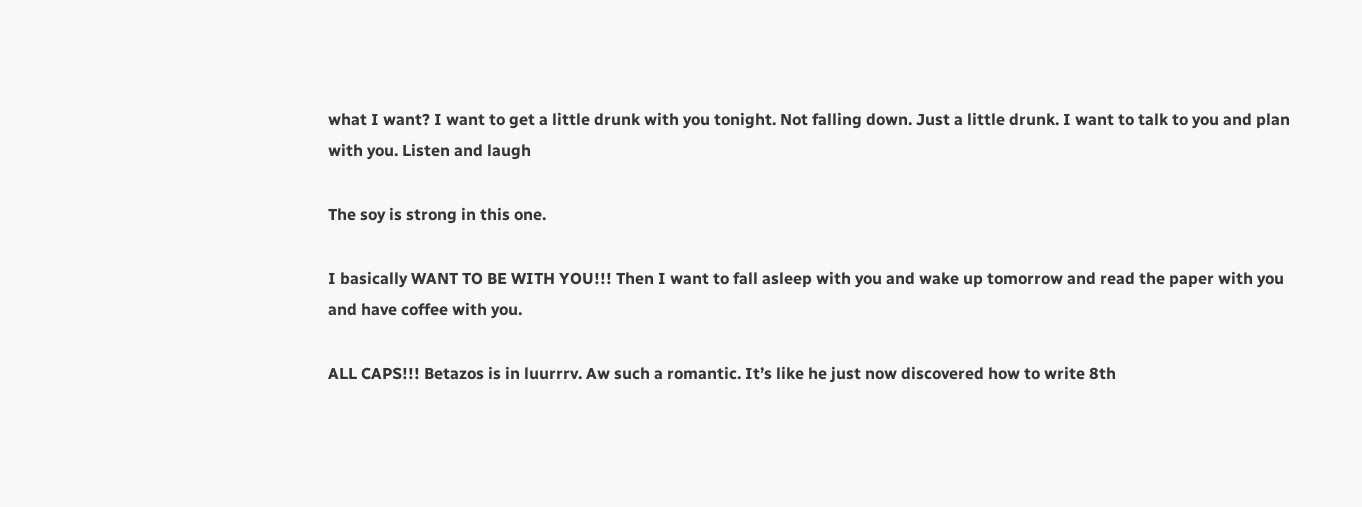what I want? I want to get a little drunk with you tonight. Not falling down. Just a little drunk. I want to talk to you and plan with you. Listen and laugh

The soy is strong in this one.

I basically WANT TO BE WITH YOU!!! Then I want to fall asleep with you and wake up tomorrow and read the paper with you and have coffee with you.

ALL CAPS!!! Betazos is in luurrrv. Aw such a romantic. It’s like he just now discovered how to write 8th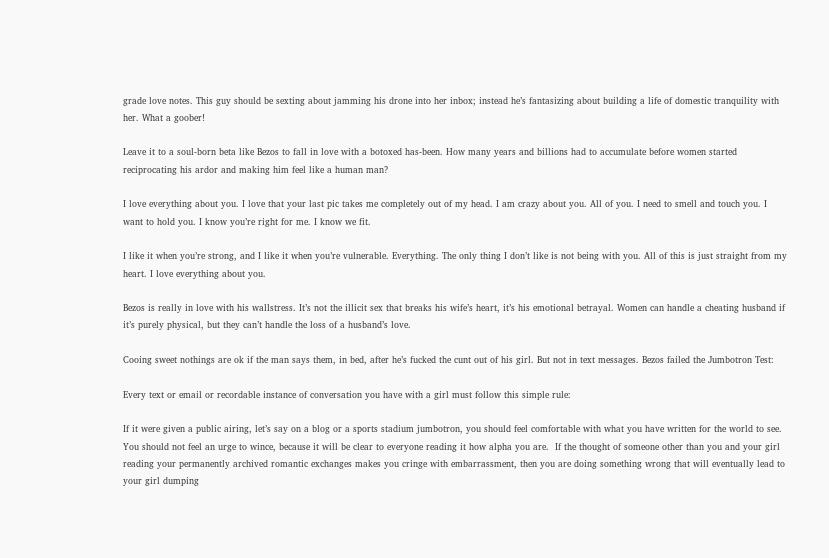grade love notes. This guy should be sexting about jamming his drone into her inbox; instead he’s fantasizing about building a life of domestic tranquility with her. What a goober!

Leave it to a soul-born beta like Bezos to fall in love with a botoxed has-been. How many years and billions had to accumulate before women started reciprocating his ardor and making him feel like a human man?

I love everything about you. I love that your last pic takes me completely out of my head. I am crazy about you. All of you. I need to smell and touch you. I want to hold you. I know you’re right for me. I know we fit.

I like it when you’re strong, and I like it when you’re vulnerable. Everything. The only thing I don’t like is not being with you. All of this is just straight from my heart. I love everything about you.

Bezos is really in love with his wallstress. It’s not the illicit sex that breaks his wife’s heart, it’s his emotional betrayal. Women can handle a cheating husband if it’s purely physical, but they can’t handle the loss of a husband’s love.

Cooing sweet nothings are ok if the man says them, in bed, after he’s fucked the cunt out of his girl. But not in text messages. Bezos failed the Jumbotron Test:

Every text or email or recordable instance of conversation you have with a girl must follow this simple rule:

If it were given a public airing, let’s say on a blog or a sports stadium jumbotron, you should feel comfortable with what you have written for the world to see.  You should not feel an urge to wince, because it will be clear to everyone reading it how alpha you are.  If the thought of someone other than you and your girl reading your permanently archived romantic exchanges makes you cringe with embarrassment, then you are doing something wrong that will eventually lead to your girl dumping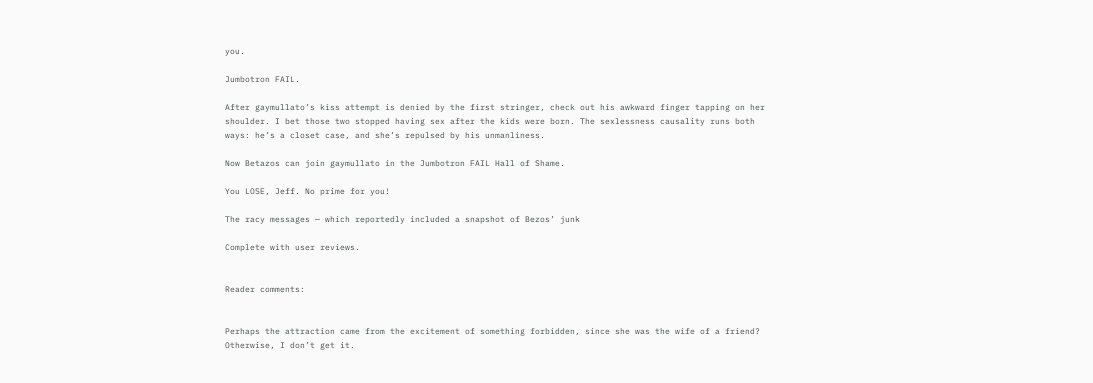you.

Jumbotron FAIL.

After gaymullato’s kiss attempt is denied by the first stringer, check out his awkward finger tapping on her shoulder. I bet those two stopped having sex after the kids were born. The sexlessness causality runs both ways: he’s a closet case, and she’s repulsed by his unmanliness.

Now Betazos can join gaymullato in the Jumbotron FAIL Hall of Shame.

You LOSE, Jeff. No prime for you!

The racy messages — which reportedly included a snapshot of Bezos’ junk

Complete with user reviews.


Reader comments:


Perhaps the attraction came from the excitement of something forbidden, since she was the wife of a friend? Otherwise, I don’t get it.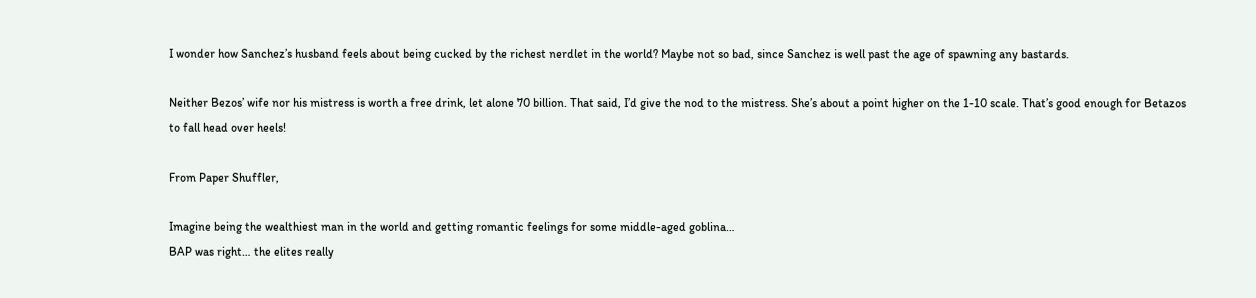I wonder how Sanchez’s husband feels about being cucked by the richest nerdlet in the world? Maybe not so bad, since Sanchez is well past the age of spawning any bastards.

Neither Bezos’ wife nor his mistress is worth a free drink, let alone 70 billion. That said, I’d give the nod to the mistress. She’s about a point higher on the 1-10 scale. That’s good enough for Betazos to fall head over heels!

From Paper Shuffler,

Imagine being the wealthiest man in the world and getting romantic feelings for some middle-aged goblina…
BAP was right… the elites really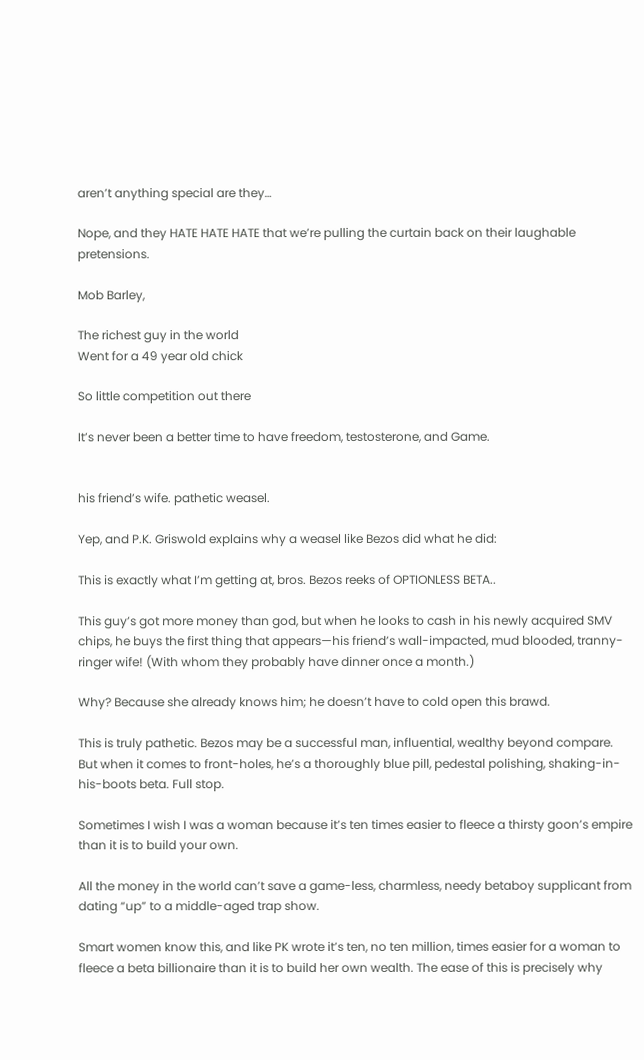aren’t anything special are they…

Nope, and they HATE HATE HATE that we’re pulling the curtain back on their laughable pretensions.

Mob Barley,

The richest guy in the world
Went for a 49 year old chick

So little competition out there

It’s never been a better time to have freedom, testosterone, and Game.


his friend’s wife. pathetic weasel.

Yep, and P.K. Griswold explains why a weasel like Bezos did what he did:

This is exactly what I’m getting at, bros. Bezos reeks of OPTIONLESS BETA..

This guy’s got more money than god, but when he looks to cash in his newly acquired SMV chips, he buys the first thing that appears—his friend’s wall-impacted, mud blooded, tranny-ringer wife! (With whom they probably have dinner once a month.)

Why? Because she already knows him; he doesn’t have to cold open this brawd.

This is truly pathetic. Bezos may be a successful man, influential, wealthy beyond compare. But when it comes to front-holes, he’s a thoroughly blue pill, pedestal polishing, shaking-in-his-boots beta. Full stop.

Sometimes I wish I was a woman because it’s ten times easier to fleece a thirsty goon’s empire than it is to build your own.

All the money in the world can’t save a game-less, charmless, needy betaboy supplicant from dating “up” to a middle-aged trap show.

Smart women know this, and like PK wrote it’s ten, no ten million, times easier for a woman to fleece a beta billionaire than it is to build her own wealth. The ease of this is precisely why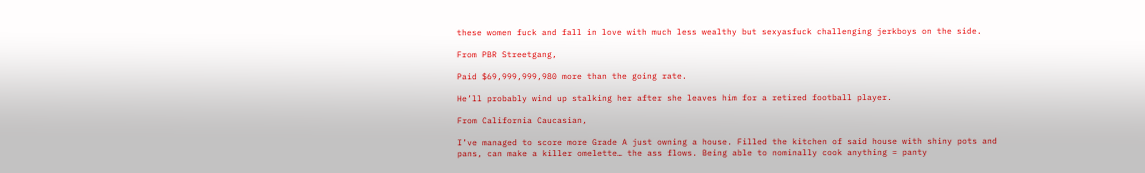these women fuck and fall in love with much less wealthy but sexyasfuck challenging jerkboys on the side.

From PBR Streetgang,

Paid $69,999,999,980 more than the going rate.

He’ll probably wind up stalking her after she leaves him for a retired football player.

From California Caucasian,

I’ve managed to score more Grade A just owning a house. Filled the kitchen of said house with shiny pots and pans, can make a killer omelette… the ass flows. Being able to nominally cook anything = panty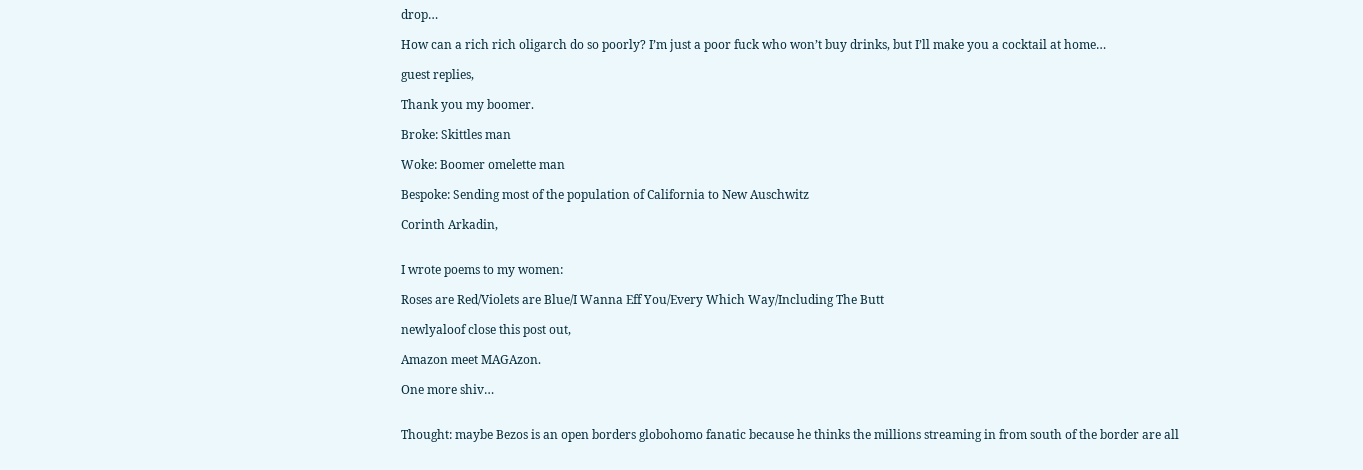drop…

How can a rich rich oligarch do so poorly? I’m just a poor fuck who won’t buy drinks, but I’ll make you a cocktail at home…

guest replies,

Thank you my boomer.

Broke: Skittles man

Woke: Boomer omelette man

Bespoke: Sending most of the population of California to New Auschwitz

Corinth Arkadin,


I wrote poems to my women:

Roses are Red/Violets are Blue/I Wanna Eff You/Every Which Way/Including The Butt

newlyaloof close this post out,

Amazon meet MAGAzon.

One more shiv…


Thought: maybe Bezos is an open borders globohomo fanatic because he thinks the millions streaming in from south of the border are all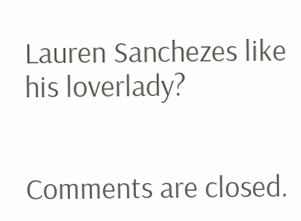Lauren Sanchezes like his loverlady?


Comments are closed.